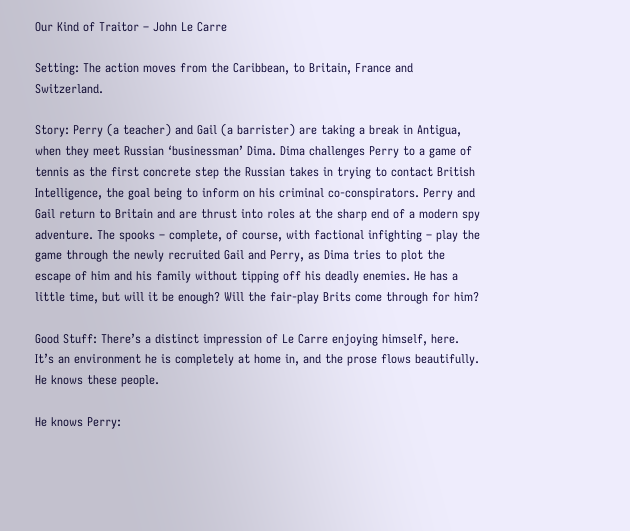Our Kind of Traitor – John Le Carre

Setting: The action moves from the Caribbean, to Britain, France and Switzerland.

Story: Perry (a teacher) and Gail (a barrister) are taking a break in Antigua, when they meet Russian ‘businessman’ Dima. Dima challenges Perry to a game of tennis as the first concrete step the Russian takes in trying to contact British Intelligence, the goal being to inform on his criminal co-conspirators. Perry and Gail return to Britain and are thrust into roles at the sharp end of a modern spy adventure. The spooks – complete, of course, with factional infighting – play the game through the newly recruited Gail and Perry, as Dima tries to plot the escape of him and his family without tipping off his deadly enemies. He has a little time, but will it be enough? Will the fair-play Brits come through for him?

Good Stuff: There’s a distinct impression of Le Carre enjoying himself, here. It’s an environment he is completely at home in, and the prose flows beautifully. He knows these people.

He knows Perry: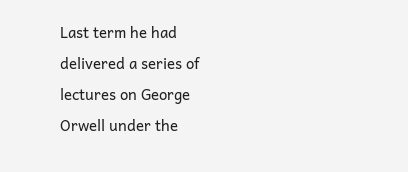Last term he had delivered a series of lectures on George Orwell under the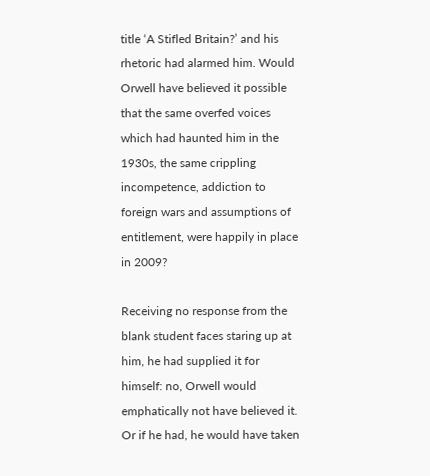title ‘A Stifled Britain?’ and his rhetoric had alarmed him. Would Orwell have believed it possible that the same overfed voices which had haunted him in the 1930s, the same crippling incompetence, addiction to foreign wars and assumptions of entitlement, were happily in place in 2009?

Receiving no response from the blank student faces staring up at him, he had supplied it for himself: no, Orwell would emphatically not have believed it. Or if he had, he would have taken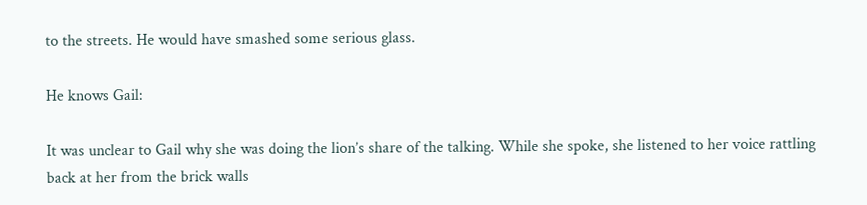to the streets. He would have smashed some serious glass.

He knows Gail:

It was unclear to Gail why she was doing the lion’s share of the talking. While she spoke, she listened to her voice rattling back at her from the brick walls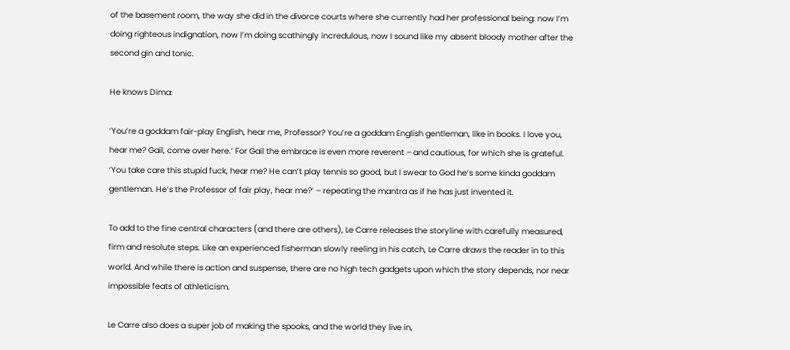of the basement room, the way she did in the divorce courts where she currently had her professional being: now I’m doing righteous indignation, now I’m doing scathingly incredulous, now I sound like my absent bloody mother after the second gin and tonic.

He knows Dima:

‘You’re a goddam fair-play English, hear me, Professor? You’re a goddam English gentleman, like in books. I love you, hear me? Gail, come over here.’ For Gail the embrace is even more reverent – and cautious, for which she is grateful. ‘You take care this stupid fuck, hear me? He can’t play tennis so good, but I swear to God he’s some kinda goddam gentleman. He’s the Professor of fair play, hear me?’ – repeating the mantra as if he has just invented it.

To add to the fine central characters (and there are others), Le Carre releases the storyline with carefully measured, firm and resolute steps. Like an experienced fisherman slowly reeling in his catch, Le Carre draws the reader in to this world. And while there is action and suspense, there are no high tech gadgets upon which the story depends, nor near impossible feats of athleticism.

Le Carre also does a super job of making the spooks, and the world they live in,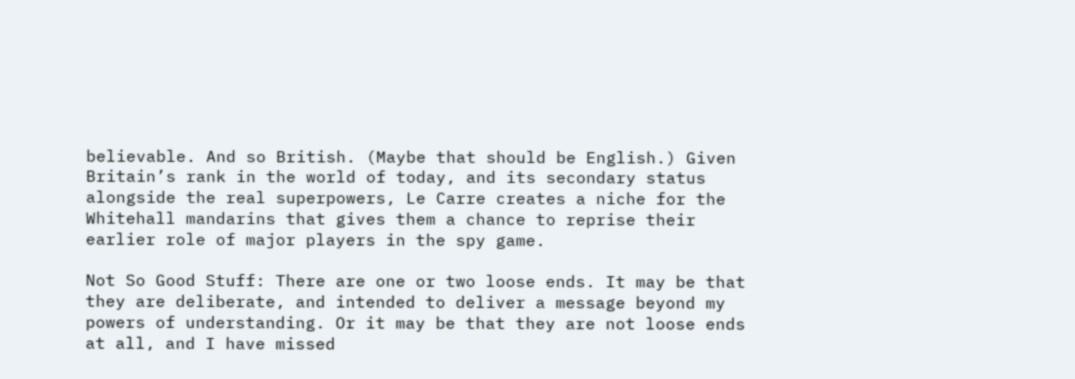believable. And so British. (Maybe that should be English.) Given Britain’s rank in the world of today, and its secondary status alongside the real superpowers, Le Carre creates a niche for the Whitehall mandarins that gives them a chance to reprise their earlier role of major players in the spy game.

Not So Good Stuff: There are one or two loose ends. It may be that they are deliberate, and intended to deliver a message beyond my powers of understanding. Or it may be that they are not loose ends at all, and I have missed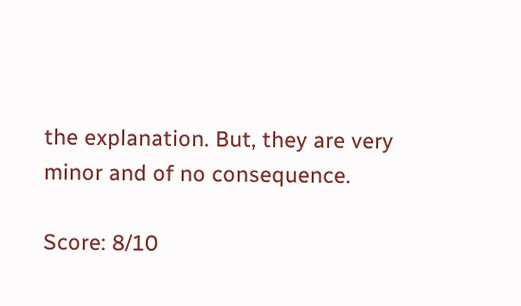the explanation. But, they are very minor and of no consequence.

Score: 8/10